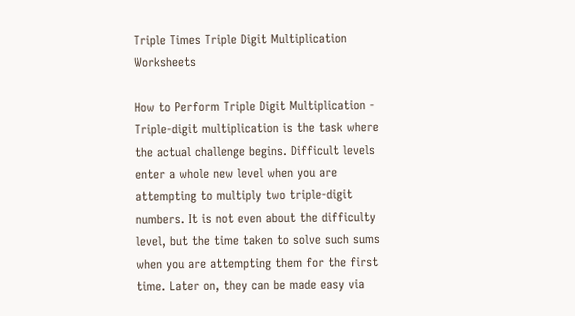Triple Times Triple Digit Multiplication Worksheets

How to Perform Triple Digit Multiplication - Triple-digit multiplication is the task where the actual challenge begins. Difficult levels enter a whole new level when you are attempting to multiply two triple-digit numbers. It is not even about the difficulty level, but the time taken to solve such sums when you are attempting them for the first time. Later on, they can be made easy via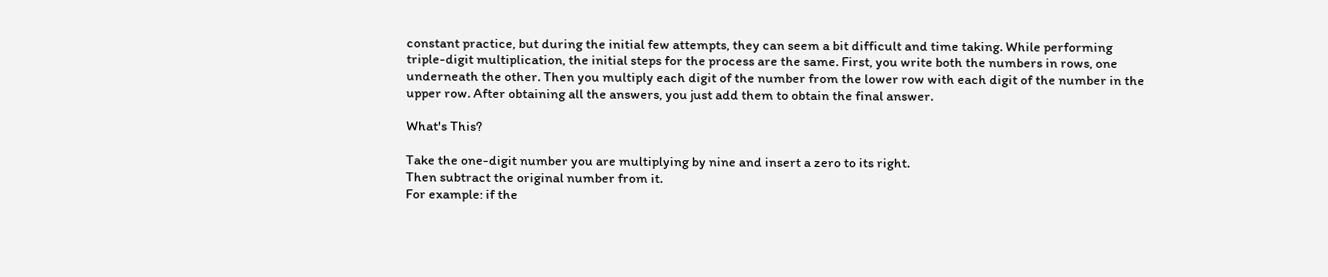constant practice, but during the initial few attempts, they can seem a bit difficult and time taking. While performing triple-digit multiplication, the initial steps for the process are the same. First, you write both the numbers in rows, one underneath the other. Then you multiply each digit of the number from the lower row with each digit of the number in the upper row. After obtaining all the answers, you just add them to obtain the final answer.

What's This?

Take the one-digit number you are multiplying by nine and insert a zero to its right.
Then subtract the original number from it.
For example: if the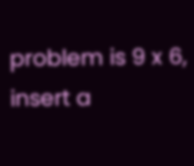problem is 9 x 6,
insert a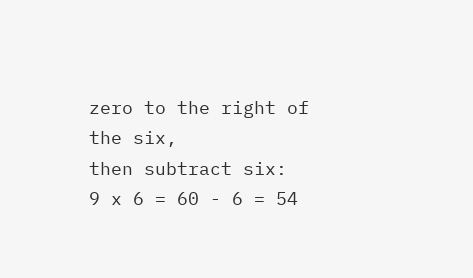zero to the right of the six,
then subtract six:
9 x 6 = 60 - 6 = 54